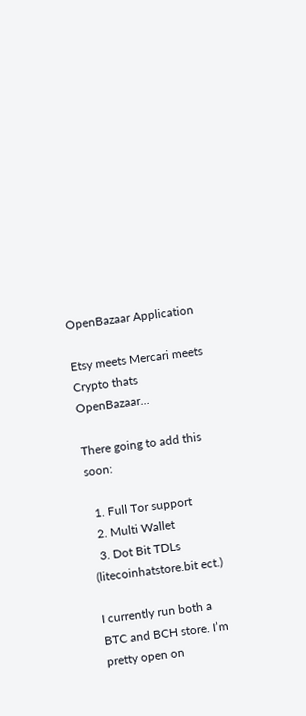OpenBazaar Application

Etsy meets Mercari meets Crypto thats OpenBazaar…

There going to add this soon:

  1. Full Tor support
  2. Multi Wallet
  3. Dot Bit TDLs (litecoinhatstore.bit ect.)

I currently run both a BTC and BCH store. I’m pretty open on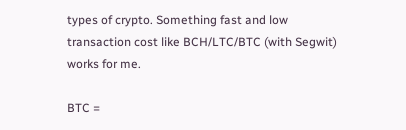types of crypto. Something fast and low transaction cost like BCH/LTC/BTC (with Segwit) works for me.

BTC =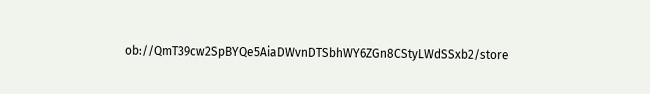ob://QmT39cw2SpBYQe5AiaDWvnDTSbhWY6ZGn8CStyLWdSSxb2/store